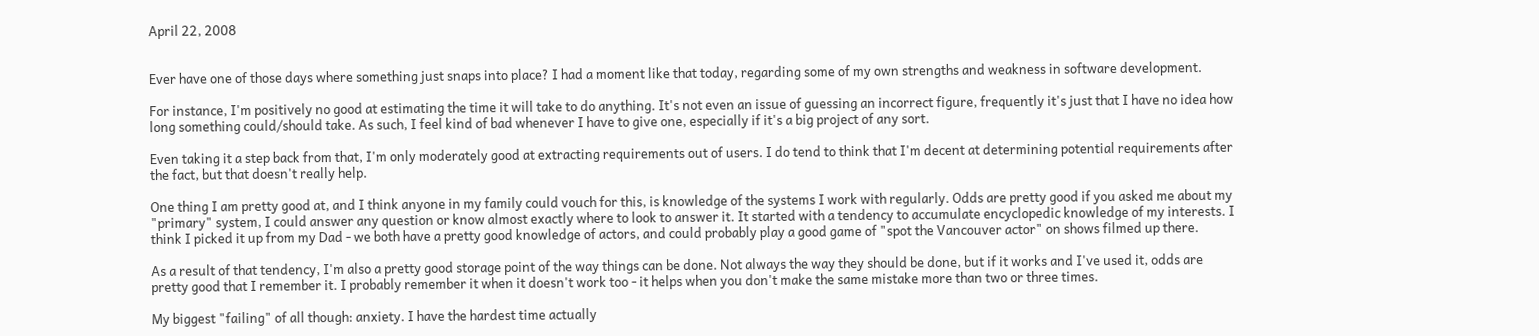April 22, 2008


Ever have one of those days where something just snaps into place? I had a moment like that today, regarding some of my own strengths and weakness in software development.

For instance, I'm positively no good at estimating the time it will take to do anything. It's not even an issue of guessing an incorrect figure, frequently it's just that I have no idea how long something could/should take. As such, I feel kind of bad whenever I have to give one, especially if it's a big project of any sort.

Even taking it a step back from that, I'm only moderately good at extracting requirements out of users. I do tend to think that I'm decent at determining potential requirements after the fact, but that doesn't really help.

One thing I am pretty good at, and I think anyone in my family could vouch for this, is knowledge of the systems I work with regularly. Odds are pretty good if you asked me about my "primary" system, I could answer any question or know almost exactly where to look to answer it. It started with a tendency to accumulate encyclopedic knowledge of my interests. I think I picked it up from my Dad - we both have a pretty good knowledge of actors, and could probably play a good game of "spot the Vancouver actor" on shows filmed up there.

As a result of that tendency, I'm also a pretty good storage point of the way things can be done. Not always the way they should be done, but if it works and I've used it, odds are pretty good that I remember it. I probably remember it when it doesn't work too - it helps when you don't make the same mistake more than two or three times.

My biggest "failing" of all though: anxiety. I have the hardest time actually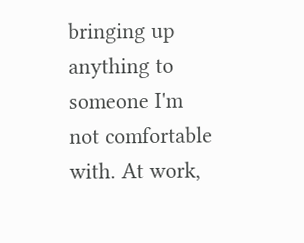bringing up anything to someone I'm not comfortable with. At work,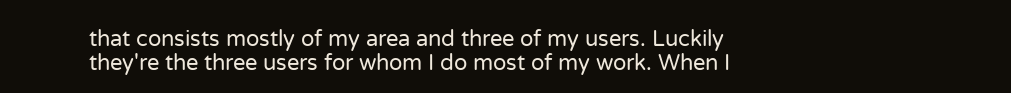that consists mostly of my area and three of my users. Luckily they're the three users for whom I do most of my work. When I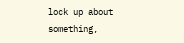lock up about something,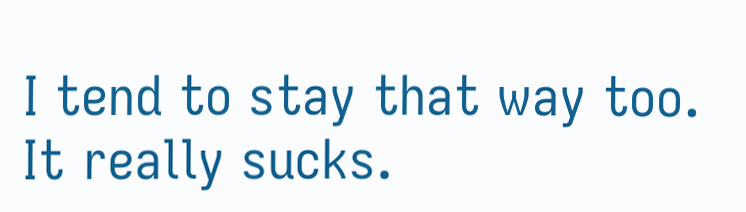I tend to stay that way too. It really sucks.